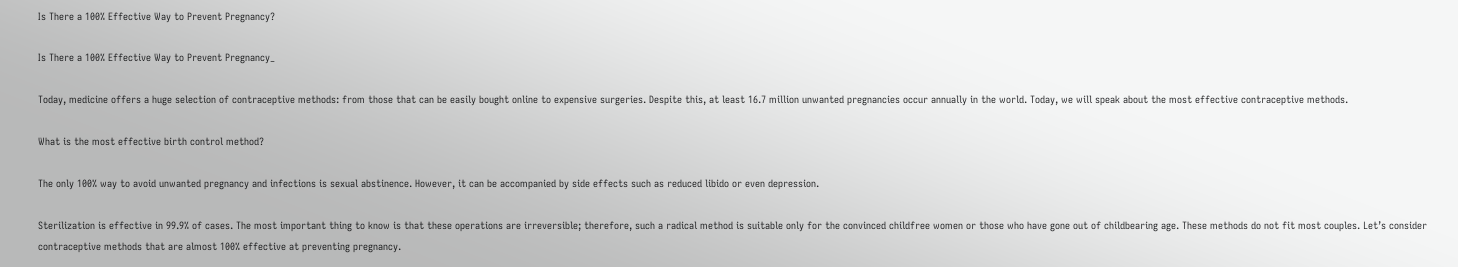Is There a 100% Effective Way to Prevent Pregnancy?

Is There a 100% Effective Way to Prevent Pregnancy_

Today, medicine offers a huge selection of contraceptive methods: from those that can be easily bought online to expensive surgeries. Despite this, at least 16.7 million unwanted pregnancies occur annually in the world. Today, we will speak about the most effective contraceptive methods.

What is the most effective birth control method?

The only 100% way to avoid unwanted pregnancy and infections is sexual abstinence. However, it can be accompanied by side effects such as reduced libido or even depression.

Sterilization is effective in 99.9% of cases. The most important thing to know is that these operations are irreversible; therefore, such a radical method is suitable only for the convinced childfree women or those who have gone out of childbearing age. These methods do not fit most couples. Let’s consider contraceptive methods that are almost 100% effective at preventing pregnancy.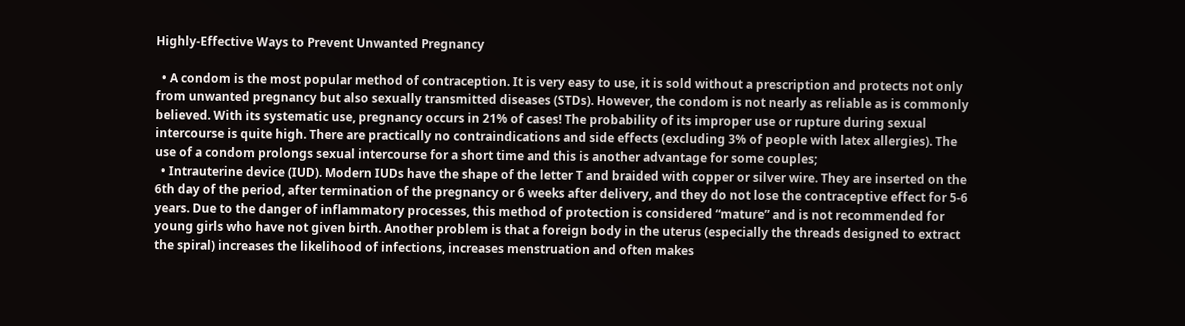Highly-Effective Ways to Prevent Unwanted Pregnancy

  • A condom is the most popular method of contraception. It is very easy to use, it is sold without a prescription and protects not only from unwanted pregnancy but also sexually transmitted diseases (STDs). However, the condom is not nearly as reliable as is commonly believed. With its systematic use, pregnancy occurs in 21% of cases! The probability of its improper use or rupture during sexual intercourse is quite high. There are practically no contraindications and side effects (excluding 3% of people with latex allergies). The use of a condom prolongs sexual intercourse for a short time and this is another advantage for some couples;
  • Intrauterine device (IUD). Modern IUDs have the shape of the letter T and braided with copper or silver wire. They are inserted on the 6th day of the period, after termination of the pregnancy or 6 weeks after delivery, and they do not lose the contraceptive effect for 5-6 years. Due to the danger of inflammatory processes, this method of protection is considered “mature” and is not recommended for young girls who have not given birth. Another problem is that a foreign body in the uterus (especially the threads designed to extract the spiral) increases the likelihood of infections, increases menstruation and often makes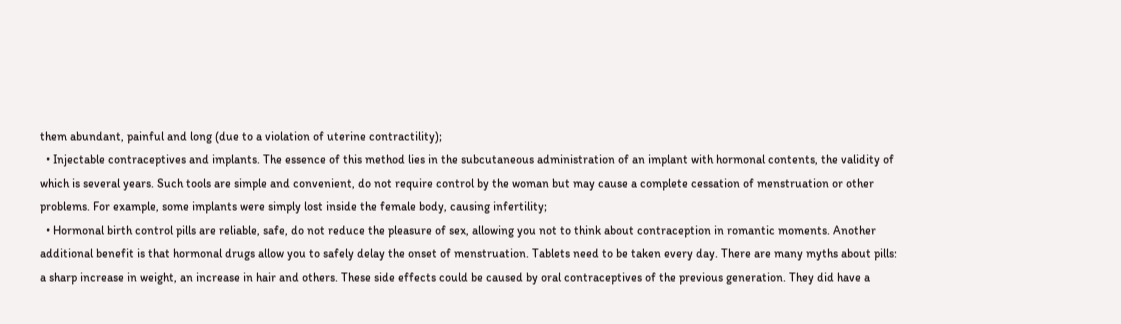them abundant, painful and long (due to a violation of uterine contractility);
  • Injectable contraceptives and implants. The essence of this method lies in the subcutaneous administration of an implant with hormonal contents, the validity of which is several years. Such tools are simple and convenient, do not require control by the woman but may cause a complete cessation of menstruation or other problems. For example, some implants were simply lost inside the female body, causing infertility;
  • Hormonal birth control pills are reliable, safe, do not reduce the pleasure of sex, allowing you not to think about contraception in romantic moments. Another additional benefit is that hormonal drugs allow you to safely delay the onset of menstruation. Tablets need to be taken every day. There are many myths about pills: a sharp increase in weight, an increase in hair and others. These side effects could be caused by oral contraceptives of the previous generation. They did have a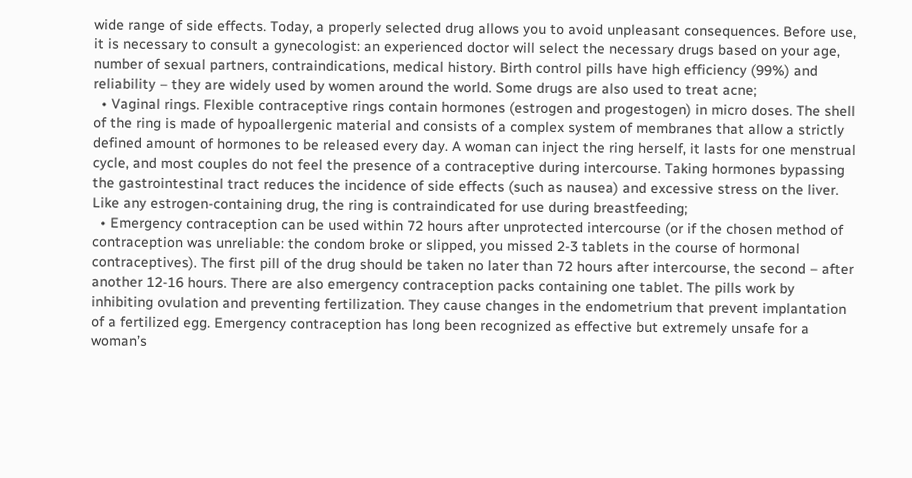wide range of side effects. Today, a properly selected drug allows you to avoid unpleasant consequences. Before use, it is necessary to consult a gynecologist: an experienced doctor will select the necessary drugs based on your age, number of sexual partners, contraindications, medical history. Birth control pills have high efficiency (99%) and reliability – they are widely used by women around the world. Some drugs are also used to treat acne;
  • Vaginal rings. Flexible contraceptive rings contain hormones (estrogen and progestogen) in micro doses. The shell of the ring is made of hypoallergenic material and consists of a complex system of membranes that allow a strictly defined amount of hormones to be released every day. A woman can inject the ring herself, it lasts for one menstrual cycle, and most couples do not feel the presence of a contraceptive during intercourse. Taking hormones bypassing the gastrointestinal tract reduces the incidence of side effects (such as nausea) and excessive stress on the liver. Like any estrogen-containing drug, the ring is contraindicated for use during breastfeeding;
  • Emergency contraception can be used within 72 hours after unprotected intercourse (or if the chosen method of contraception was unreliable: the condom broke or slipped, you missed 2-3 tablets in the course of hormonal contraceptives). The first pill of the drug should be taken no later than 72 hours after intercourse, the second – after another 12-16 hours. There are also emergency contraception packs containing one tablet. The pills work by inhibiting ovulation and preventing fertilization. They cause changes in the endometrium that prevent implantation of a fertilized egg. Emergency contraception has long been recognized as effective but extremely unsafe for a woman’s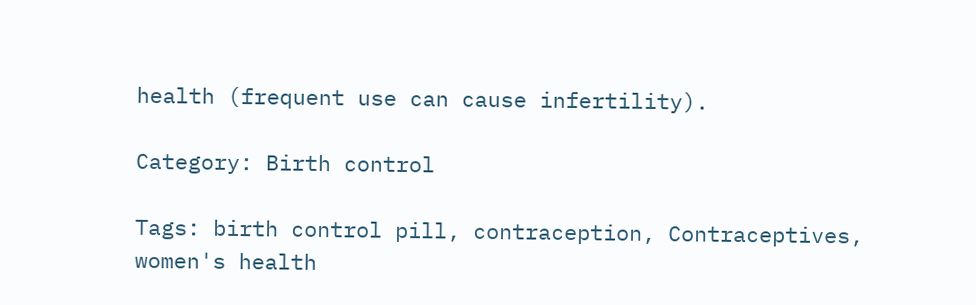health (frequent use can cause infertility).

Category: Birth control

Tags: birth control pill, contraception, Contraceptives, women's health